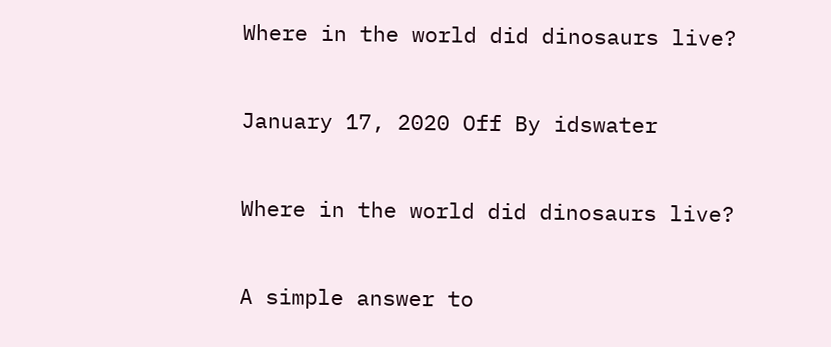Where in the world did dinosaurs live?

January 17, 2020 Off By idswater

Where in the world did dinosaurs live?

A simple answer to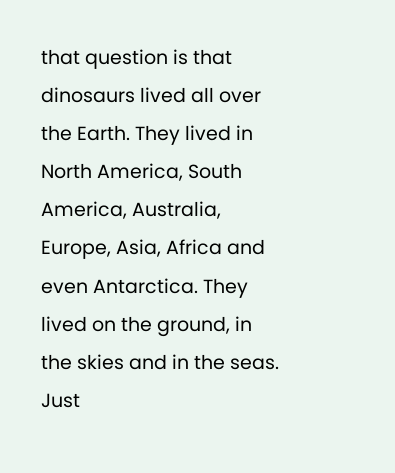that question is that dinosaurs lived all over the Earth. They lived in North America, South America, Australia, Europe, Asia, Africa and even Antarctica. They lived on the ground, in the skies and in the seas. Just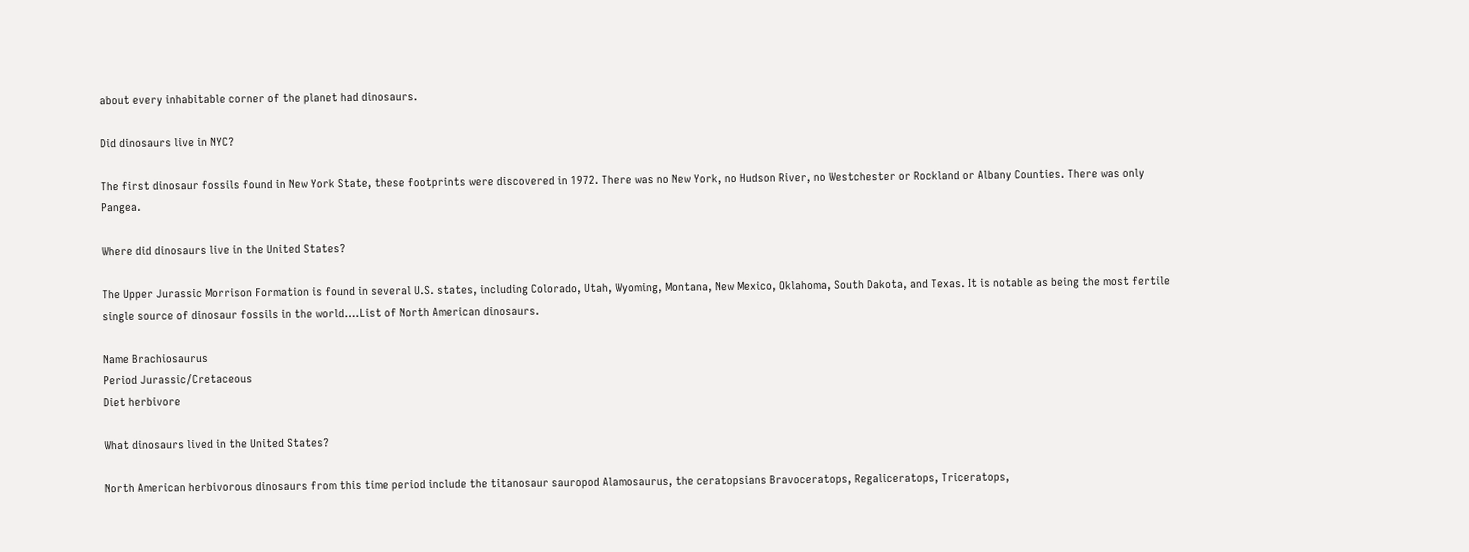about every inhabitable corner of the planet had dinosaurs.

Did dinosaurs live in NYC?

The first dinosaur fossils found in New York State, these footprints were discovered in 1972. There was no New York, no Hudson River, no Westchester or Rockland or Albany Counties. There was only Pangea.

Where did dinosaurs live in the United States?

The Upper Jurassic Morrison Formation is found in several U.S. states, including Colorado, Utah, Wyoming, Montana, New Mexico, Oklahoma, South Dakota, and Texas. It is notable as being the most fertile single source of dinosaur fossils in the world….List of North American dinosaurs.

Name Brachiosaurus
Period Jurassic/Cretaceous
Diet herbivore

What dinosaurs lived in the United States?

North American herbivorous dinosaurs from this time period include the titanosaur sauropod Alamosaurus, the ceratopsians Bravoceratops, Regaliceratops, Triceratops,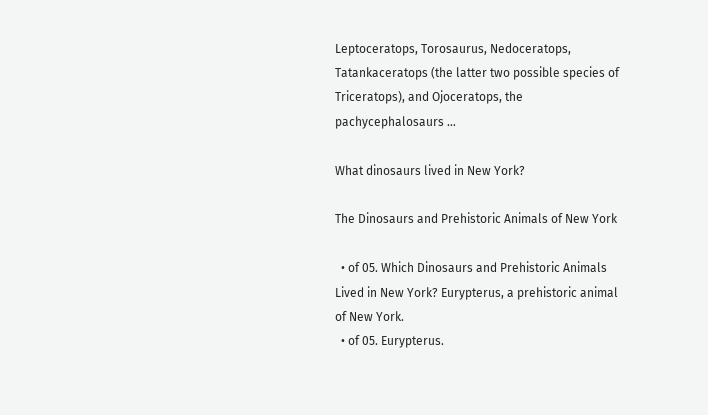Leptoceratops, Torosaurus, Nedoceratops, Tatankaceratops (the latter two possible species of Triceratops), and Ojoceratops, the pachycephalosaurs …

What dinosaurs lived in New York?

The Dinosaurs and Prehistoric Animals of New York

  • of 05. Which Dinosaurs and Prehistoric Animals Lived in New York? Eurypterus, a prehistoric animal of New York.
  • of 05. Eurypterus.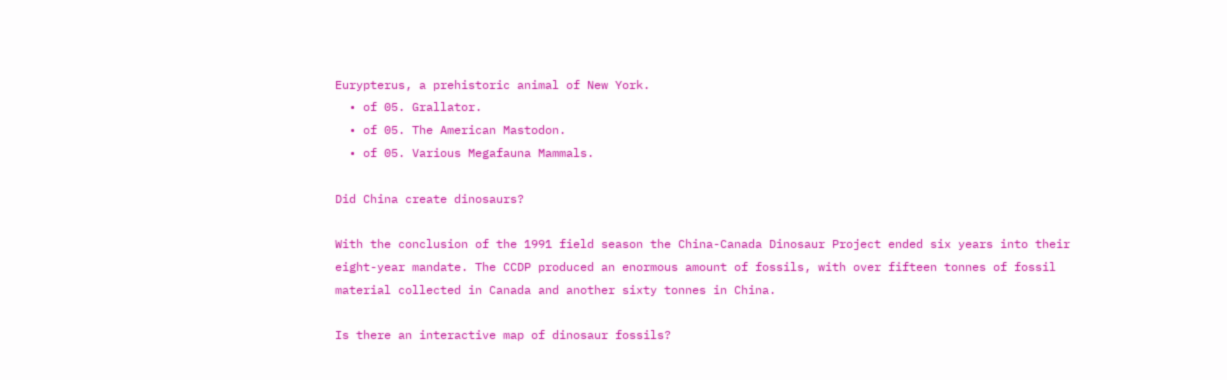Eurypterus, a prehistoric animal of New York.
  • of 05. Grallator.
  • of 05. The American Mastodon.
  • of 05. Various Megafauna Mammals.

Did China create dinosaurs?

With the conclusion of the 1991 field season the China-Canada Dinosaur Project ended six years into their eight-year mandate. The CCDP produced an enormous amount of fossils, with over fifteen tonnes of fossil material collected in Canada and another sixty tonnes in China.

Is there an interactive map of dinosaur fossils?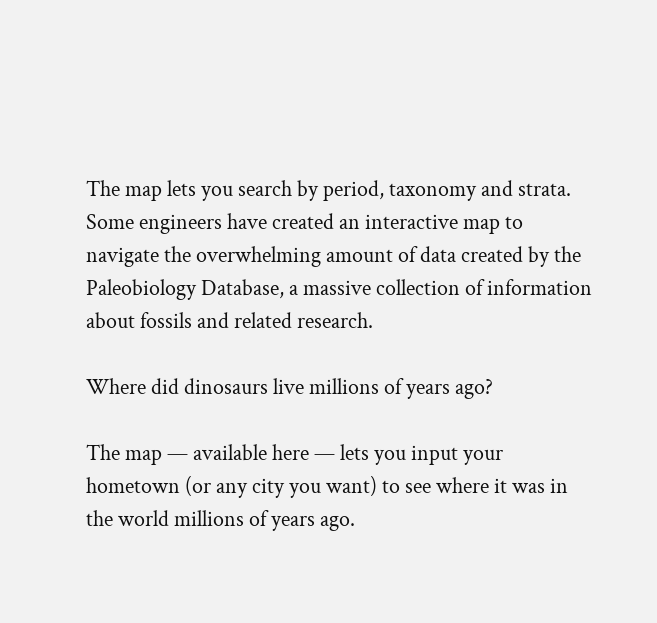The map lets you search by period, taxonomy and strata. Some engineers have created an interactive map to navigate the overwhelming amount of data created by the Paleobiology Database, a massive collection of information about fossils and related research.

Where did dinosaurs live millions of years ago?

The map — available here — lets you input your hometown (or any city you want) to see where it was in the world millions of years ago.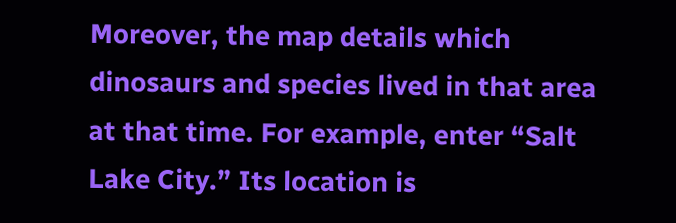Moreover, the map details which dinosaurs and species lived in that area at that time. For example, enter “Salt Lake City.” Its location is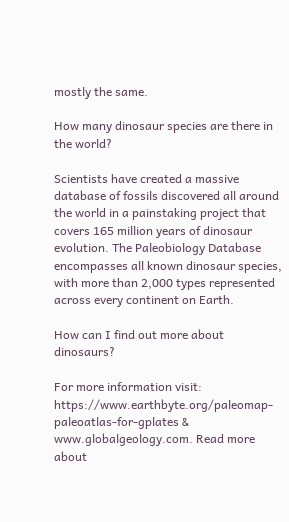mostly the same.

How many dinosaur species are there in the world?

Scientists have created a massive database of fossils discovered all around the world in a painstaking project that covers 165 million years of dinosaur evolution. The Paleobiology Database encompasses all known dinosaur species, with more than 2,000 types represented across every continent on Earth.

How can I find out more about dinosaurs?

For more information visit: https://www.earthbyte.org/paleomap-paleoatlas-for-gplates & www.globalgeology.com. Read more about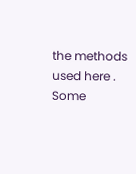the methods used here . Some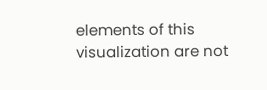elements of this visualization are not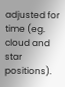adjusted for time (eg. cloud and star positions).